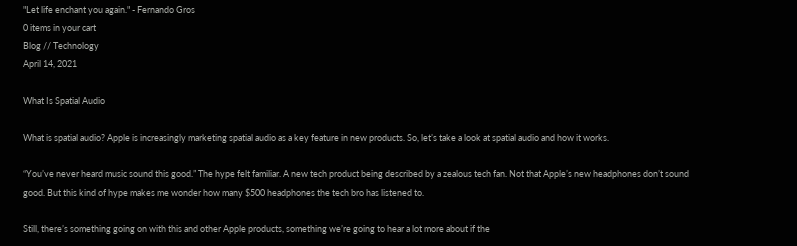"Let life enchant you again." - Fernando Gros
0 items in your cart
Blog // Technology
April 14, 2021

What Is Spatial Audio

What is spatial audio? Apple is increasingly marketing spatial audio as a key feature in new products. So, let’s take a look at spatial audio and how it works.

“You’ve never heard music sound this good.” The hype felt familiar. A new tech product being described by a zealous tech fan. Not that Apple’s new headphones don’t sound good. But this kind of hype makes me wonder how many $500 headphones the tech bro has listened to.

Still, there’s something going on with this and other Apple products, something we’re going to hear a lot more about if the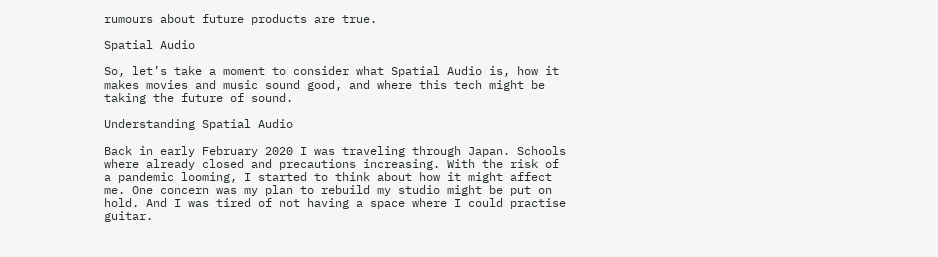rumours about future products are true.

Spatial Audio

So, let’s take a moment to consider what Spatial Audio is, how it makes movies and music sound good, and where this tech might be taking the future of sound.

Understanding Spatial Audio

Back in early February 2020 I was traveling through Japan. Schools where already closed and precautions increasing. With the risk of a pandemic looming, I started to think about how it might affect me. One concern was my plan to rebuild my studio might be put on hold. And I was tired of not having a space where I could practise guitar.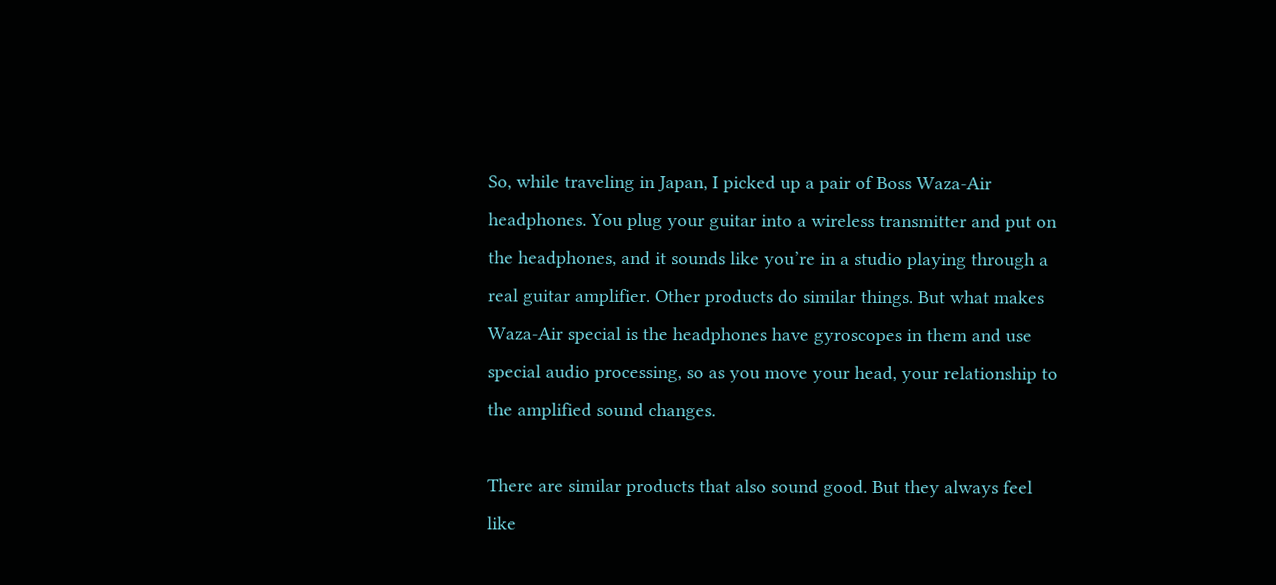So, while traveling in Japan, I picked up a pair of Boss Waza-Air headphones. You plug your guitar into a wireless transmitter and put on the headphones, and it sounds like you’re in a studio playing through a real guitar amplifier. Other products do similar things. But what makes Waza-Air special is the headphones have gyroscopes in them and use special audio processing, so as you move your head, your relationship to the amplified sound changes.

There are similar products that also sound good. But they always feel like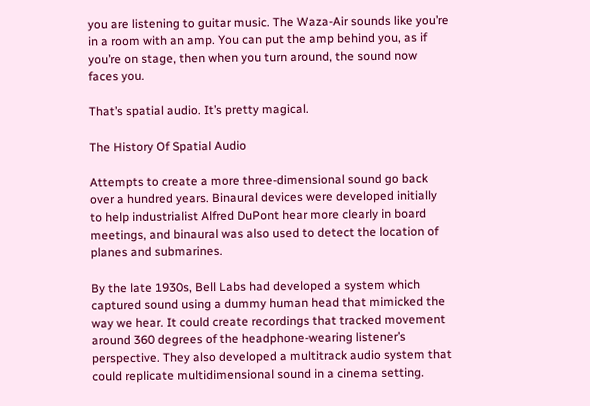you are listening to guitar music. The Waza-Air sounds like you’re in a room with an amp. You can put the amp behind you, as if you’re on stage, then when you turn around, the sound now faces you.

That’s spatial audio. It’s pretty magical.

The History Of Spatial Audio

Attempts to create a more three-dimensional sound go back over a hundred years. Binaural devices were developed initially to help industrialist Alfred DuPont hear more clearly in board meetings, and binaural was also used to detect the location of planes and submarines.

By the late 1930s, Bell Labs had developed a system which captured sound using a dummy human head that mimicked the way we hear. It could create recordings that tracked movement around 360 degrees of the headphone-wearing listener’s perspective. They also developed a multitrack audio system that could replicate multidimensional sound in a cinema setting.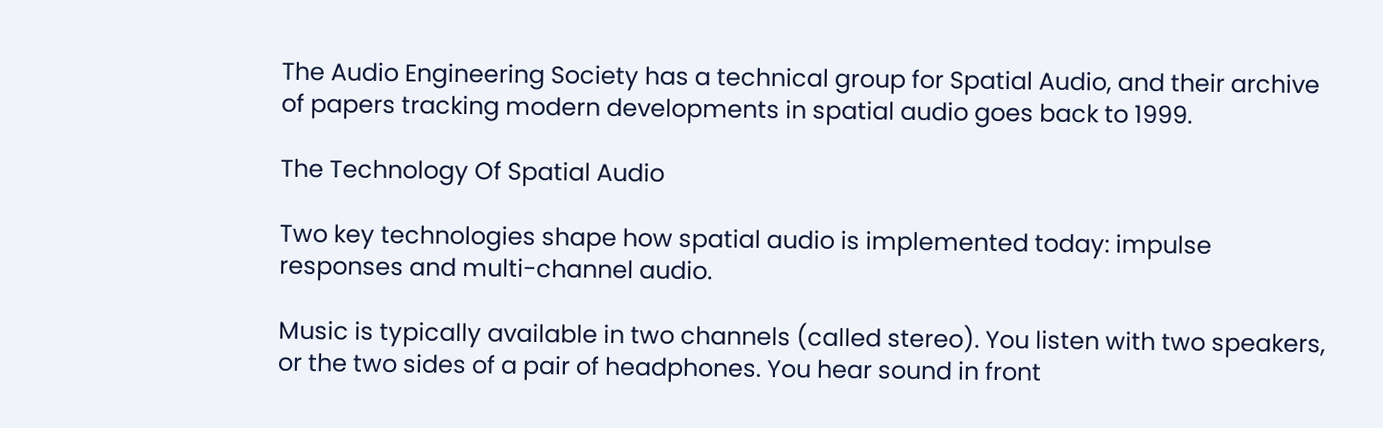The Audio Engineering Society has a technical group for Spatial Audio, and their archive of papers tracking modern developments in spatial audio goes back to 1999.

The Technology Of Spatial Audio

Two key technologies shape how spatial audio is implemented today: impulse responses and multi-channel audio.

Music is typically available in two channels (called stereo). You listen with two speakers, or the two sides of a pair of headphones. You hear sound in front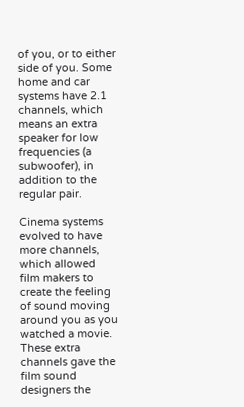of you, or to either side of you. Some home and car systems have 2.1 channels, which means an extra speaker for low frequencies (a subwoofer), in addition to the regular pair.

Cinema systems evolved to have more channels, which allowed film makers to create the feeling of sound moving around you as you watched a movie. These extra channels gave the film sound designers the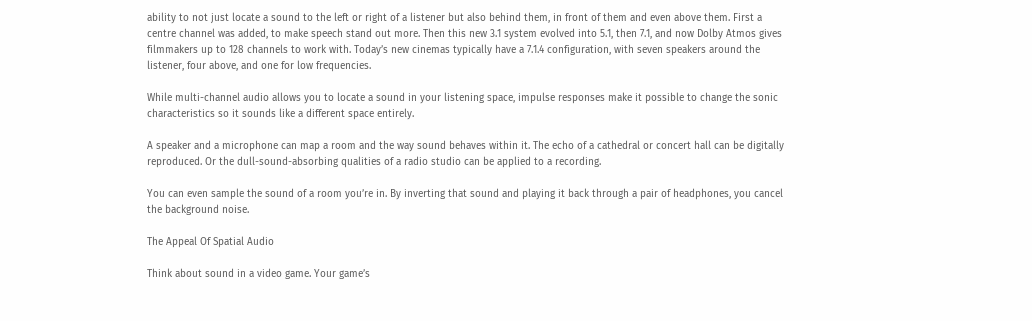ability to not just locate a sound to the left or right of a listener but also behind them, in front of them and even above them. First a centre channel was added, to make speech stand out more. Then this new 3.1 system evolved into 5.1, then 7.1, and now Dolby Atmos gives filmmakers up to 128 channels to work with. Today’s new cinemas typically have a 7.1.4 configuration, with seven speakers around the listener, four above, and one for low frequencies.

While multi-channel audio allows you to locate a sound in your listening space, impulse responses make it possible to change the sonic characteristics so it sounds like a different space entirely.

A speaker and a microphone can map a room and the way sound behaves within it. The echo of a cathedral or concert hall can be digitally reproduced. Or the dull-sound-absorbing qualities of a radio studio can be applied to a recording.

You can even sample the sound of a room you’re in. By inverting that sound and playing it back through a pair of headphones, you cancel the background noise.

The Appeal Of Spatial Audio

Think about sound in a video game. Your game’s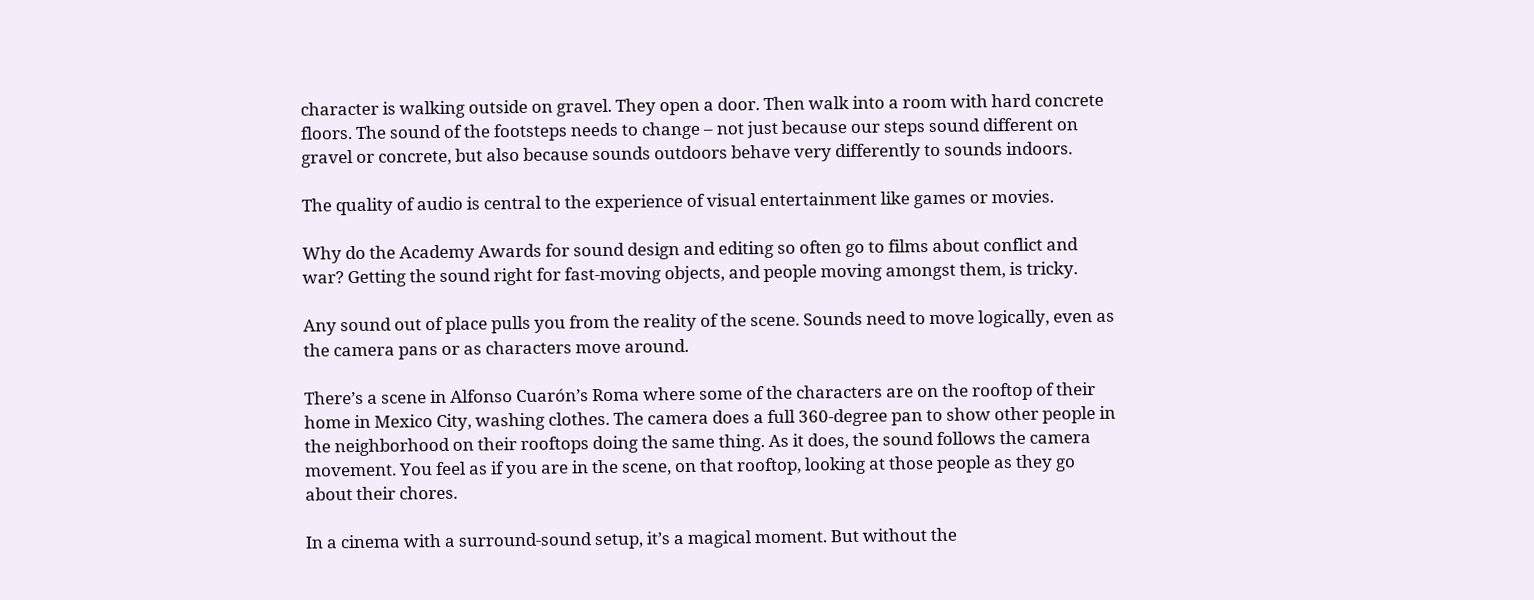character is walking outside on gravel. They open a door. Then walk into a room with hard concrete floors. The sound of the footsteps needs to change – not just because our steps sound different on gravel or concrete, but also because sounds outdoors behave very differently to sounds indoors.

The quality of audio is central to the experience of visual entertainment like games or movies.

Why do the Academy Awards for sound design and editing so often go to films about conflict and war? Getting the sound right for fast-moving objects, and people moving amongst them, is tricky.

Any sound out of place pulls you from the reality of the scene. Sounds need to move logically, even as the camera pans or as characters move around.

There’s a scene in Alfonso Cuarón’s Roma where some of the characters are on the rooftop of their home in Mexico City, washing clothes. The camera does a full 360-degree pan to show other people in the neighborhood on their rooftops doing the same thing. As it does, the sound follows the camera movement. You feel as if you are in the scene, on that rooftop, looking at those people as they go about their chores.

In a cinema with a surround-sound setup, it’s a magical moment. But without the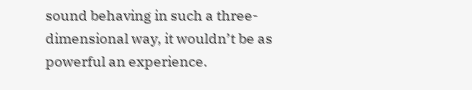sound behaving in such a three-dimensional way, it wouldn’t be as powerful an experience.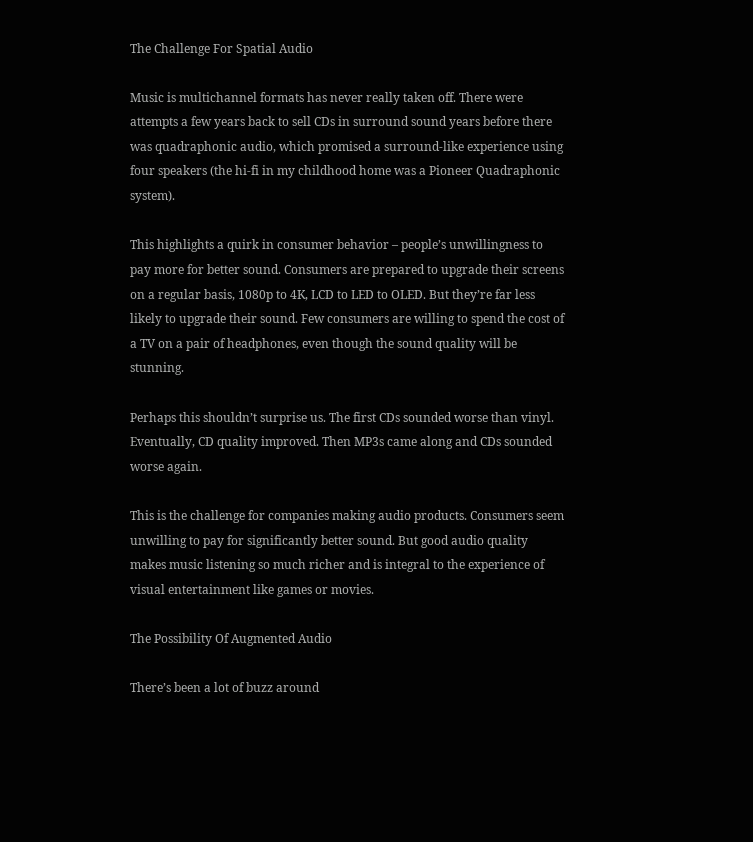The Challenge For Spatial Audio

Music is multichannel formats has never really taken off. There were attempts a few years back to sell CDs in surround sound years before there was quadraphonic audio, which promised a surround-like experience using four speakers (the hi-fi in my childhood home was a Pioneer Quadraphonic system).

This highlights a quirk in consumer behavior – people’s unwillingness to pay more for better sound. Consumers are prepared to upgrade their screens on a regular basis, 1080p to 4K, LCD to LED to OLED. But they’re far less likely to upgrade their sound. Few consumers are willing to spend the cost of a TV on a pair of headphones, even though the sound quality will be stunning.

Perhaps this shouldn’t surprise us. The first CDs sounded worse than vinyl. Eventually, CD quality improved. Then MP3s came along and CDs sounded worse again.

This is the challenge for companies making audio products. Consumers seem unwilling to pay for significantly better sound. But good audio quality makes music listening so much richer and is integral to the experience of visual entertainment like games or movies.

The Possibility Of Augmented Audio

There’s been a lot of buzz around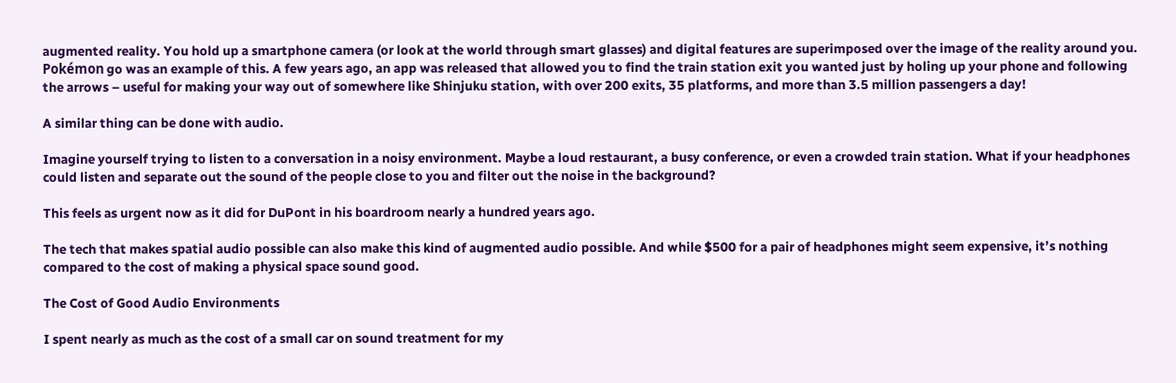augmented reality. You hold up a smartphone camera (or look at the world through smart glasses) and digital features are superimposed over the image of the reality around you. Pokémon go was an example of this. A few years ago, an app was released that allowed you to find the train station exit you wanted just by holing up your phone and following the arrows – useful for making your way out of somewhere like Shinjuku station, with over 200 exits, 35 platforms, and more than 3.5 million passengers a day!

A similar thing can be done with audio.

Imagine yourself trying to listen to a conversation in a noisy environment. Maybe a loud restaurant, a busy conference, or even a crowded train station. What if your headphones could listen and separate out the sound of the people close to you and filter out the noise in the background?

This feels as urgent now as it did for DuPont in his boardroom nearly a hundred years ago.

The tech that makes spatial audio possible can also make this kind of augmented audio possible. And while $500 for a pair of headphones might seem expensive, it’s nothing compared to the cost of making a physical space sound good.

The Cost of Good Audio Environments

I spent nearly as much as the cost of a small car on sound treatment for my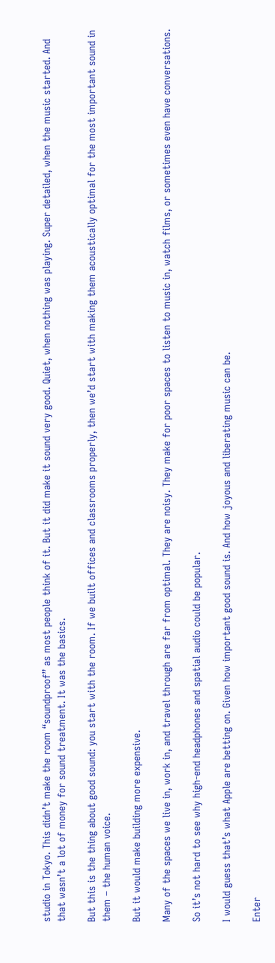studio in Tokyo. This didn’t make the room “soundproof” as most people think of it. But it did make it sound very good. Quiet, when nothing was playing. Super detailed, when the music started. And that wasn’t a lot of money for sound treatment. It was the basics.

But this is the thing about good sound: you start with the room. If we built offices and classrooms properly, then we’d start with making them acoustically optimal for the most important sound in them – the human voice.

But it would make building more expensive.

Many of the spaces we live in, work in, and travel through are far from optimal. They are noisy. They make for poor spaces to listen to music in, watch films, or sometimes even have conversations.

So it’s not hard to see why high-end headphones and spatial audio could be popular.

I would guess that’s what Apple are betting on. Given how important good sound is. And how joyous and liberating music can be.

Enter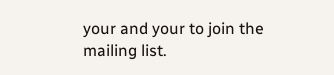your and your to join the mailing list.